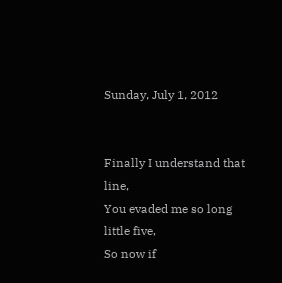Sunday, July 1, 2012


Finally I understand that line,
You evaded me so long little five,
So now if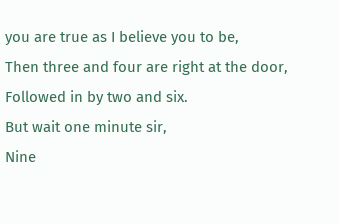you are true as I believe you to be,
Then three and four are right at the door,
Followed in by two and six.
But wait one minute sir,
Nine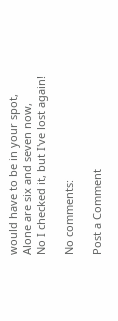would have to be in your spot,
Alone are six and seven now,
No I checked it, but I've lost again!

No comments:

Post a Comment